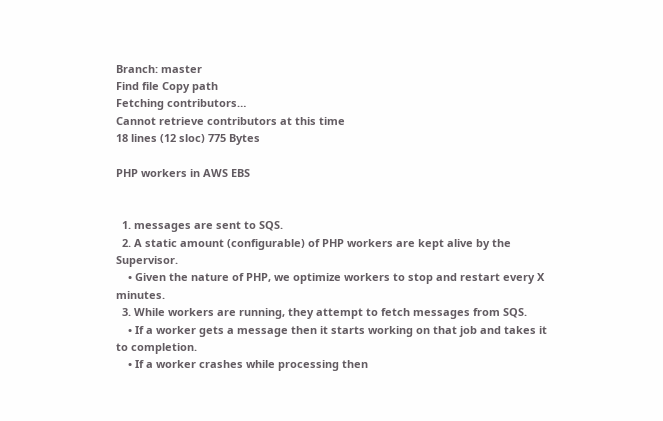Branch: master
Find file Copy path
Fetching contributors…
Cannot retrieve contributors at this time
18 lines (12 sloc) 775 Bytes

PHP workers in AWS EBS


  1. messages are sent to SQS.
  2. A static amount (configurable) of PHP workers are kept alive by the Supervisor.
    • Given the nature of PHP, we optimize workers to stop and restart every X minutes.
  3. While workers are running, they attempt to fetch messages from SQS.
    • If a worker gets a message then it starts working on that job and takes it to completion.
    • If a worker crashes while processing then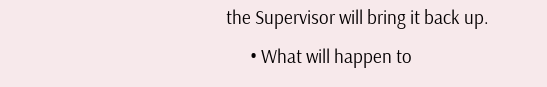the Supervisor will bring it back up.
      • What will happen to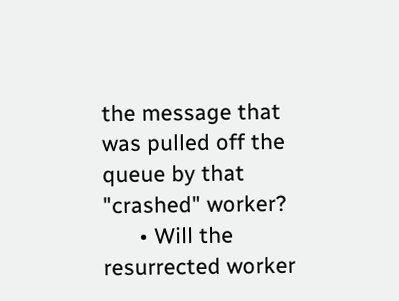the message that was pulled off the queue by that "crashed" worker?
      • Will the resurrected worker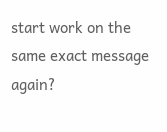start work on the same exact message again?